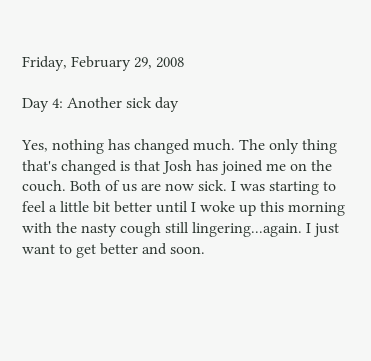Friday, February 29, 2008

Day 4: Another sick day

Yes, nothing has changed much. The only thing that's changed is that Josh has joined me on the couch. Both of us are now sick. I was starting to feel a little bit better until I woke up this morning with the nasty cough still lingering...again. I just want to get better and soon.